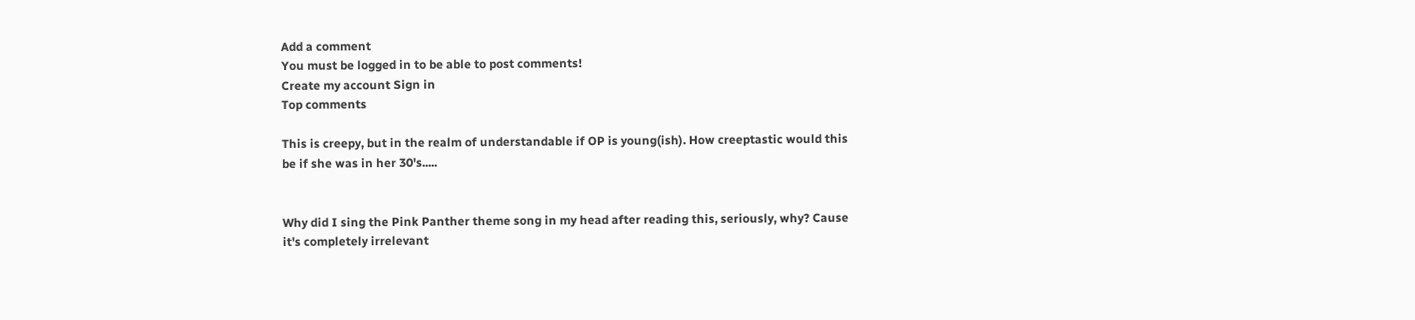Add a comment
You must be logged in to be able to post comments!
Create my account Sign in
Top comments

This is creepy, but in the realm of understandable if OP is young(ish). How creeptastic would this be if she was in her 30's.....


Why did I sing the Pink Panther theme song in my head after reading this, seriously, why? Cause it's completely irrelevant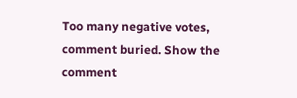Too many negative votes, comment buried. Show the comment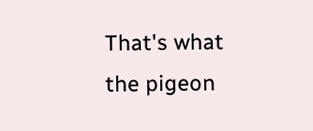That's what the pigeon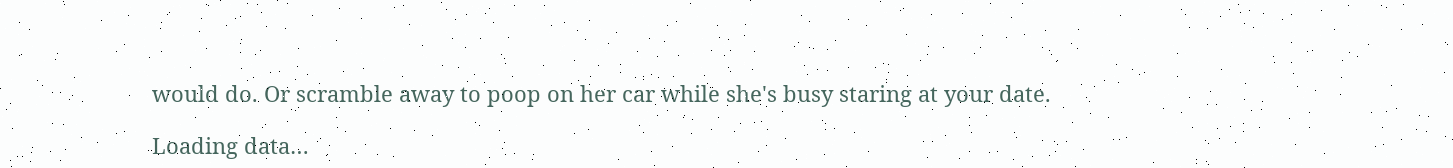would do. Or scramble away to poop on her car while she's busy staring at your date.

Loading data…